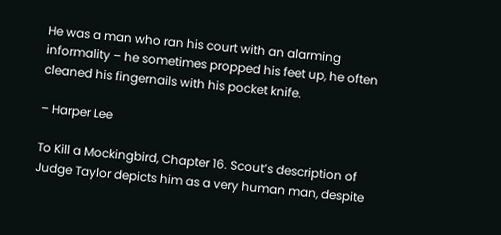He was a man who ran his court with an alarming informality – he sometimes propped his feet up, he often cleaned his fingernails with his pocket knife.

– Harper Lee

To Kill a Mockingbird, Chapter 16. Scout’s description of Judge Taylor depicts him as a very human man, despite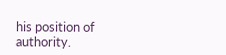his position of authority.